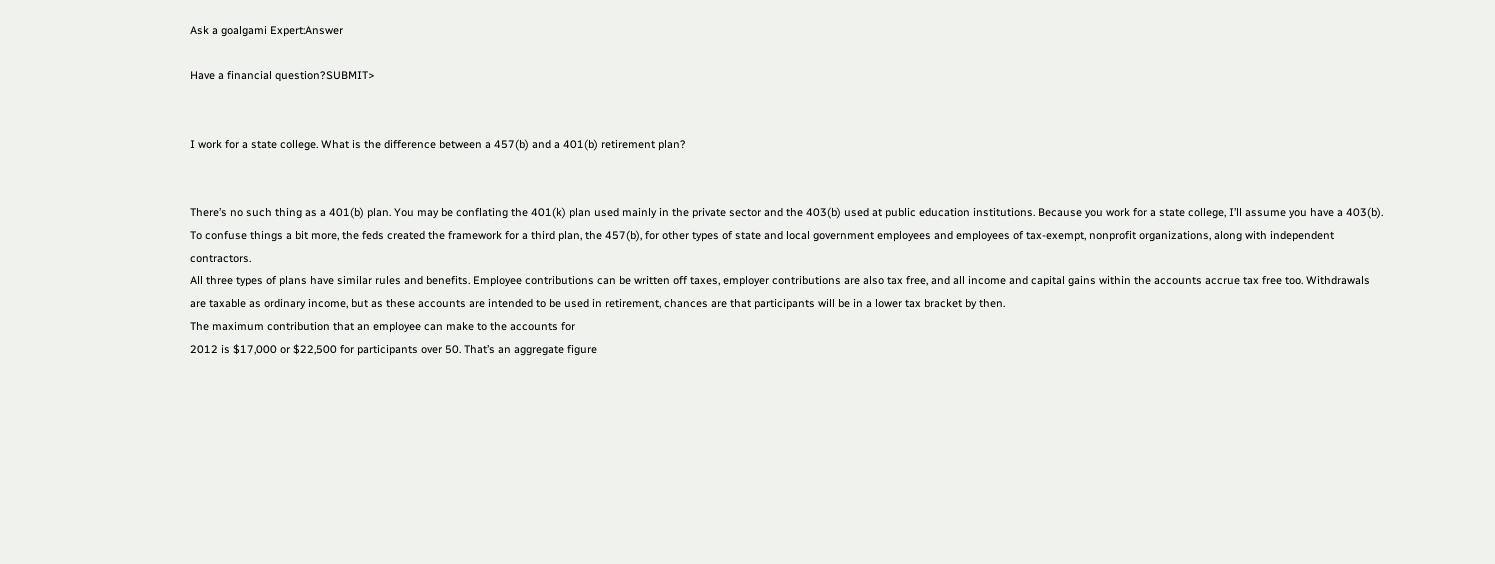Ask a goalgami Expert:Answer

Have a financial question?SUBMIT>


I work for a state college. What is the difference between a 457(b) and a 401(b) retirement plan?


There’s no such thing as a 401(b) plan. You may be conflating the 401(k) plan used mainly in the private sector and the 403(b) used at public education institutions. Because you work for a state college, I’ll assume you have a 403(b). To confuse things a bit more, the feds created the framework for a third plan, the 457(b), for other types of state and local government employees and employees of tax-exempt, nonprofit organizations, along with independent contractors.
All three types of plans have similar rules and benefits. Employee contributions can be written off taxes, employer contributions are also tax free, and all income and capital gains within the accounts accrue tax free too. Withdrawals are taxable as ordinary income, but as these accounts are intended to be used in retirement, chances are that participants will be in a lower tax bracket by then.
The maximum contribution that an employee can make to the accounts for
2012 is $17,000 or $22,500 for participants over 50. That’s an aggregate figure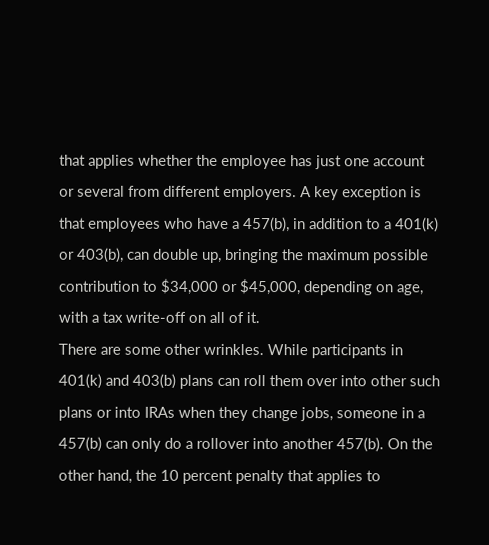that applies whether the employee has just one account or several from different employers. A key exception is that employees who have a 457(b), in addition to a 401(k) or 403(b), can double up, bringing the maximum possible contribution to $34,000 or $45,000, depending on age, with a tax write-off on all of it.
There are some other wrinkles. While participants in 401(k) and 403(b) plans can roll them over into other such plans or into IRAs when they change jobs, someone in a 457(b) can only do a rollover into another 457(b). On the other hand, the 10 percent penalty that applies to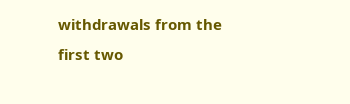withdrawals from the first two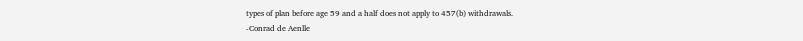types of plan before age 59 and a half does not apply to 457(b) withdrawals.
-Conrad de Aenlle